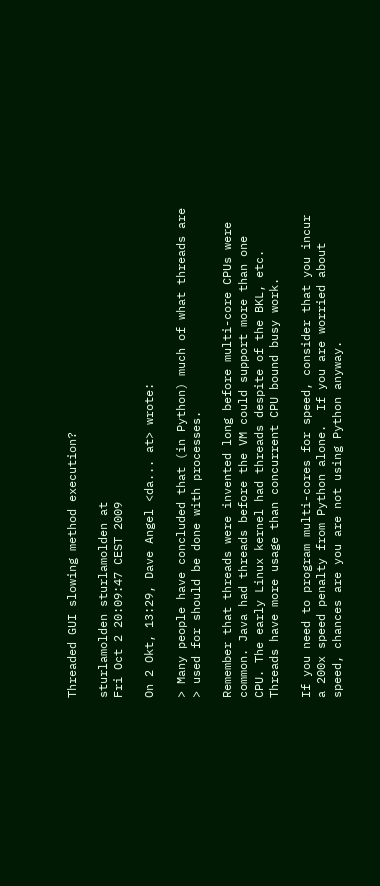Threaded GUI slowing method execution?

sturlamolden sturlamolden at
Fri Oct 2 20:09:47 CEST 2009

On 2 Okt, 13:29, Dave Angel <da... at> wrote:

> Many people have concluded that (in Python) much of what threads are
> used for should be done with processes.

Remember that threads were invented long before multi-core CPUs were
common. Java had threads before the VM could support more than one
CPU. The early Linux kernel had threads despite of the BKL, etc.
Threads have more usage than concurrent CPU bound busy work.

If you need to program multi-cores for speed, consider that you incur
a 200x speed penalty from Python alone.  If you are worried about
speed, chances are you are not using Python anyway.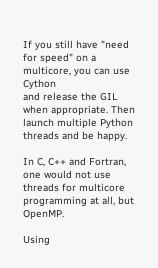If you still have "need for speed" on a multicore, you can use Cython
and release the GIL when appropriate. Then launch multiple Python
threads and be happy.

In C, C++ and Fortran, one would not use threads for multicore
programming at all, but OpenMP.

Using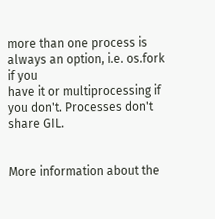more than one process is always an option, i.e. os.fork if you
have it or multiprocessing if you don't. Processes don't share GIL.


More information about the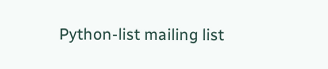Python-list mailing list